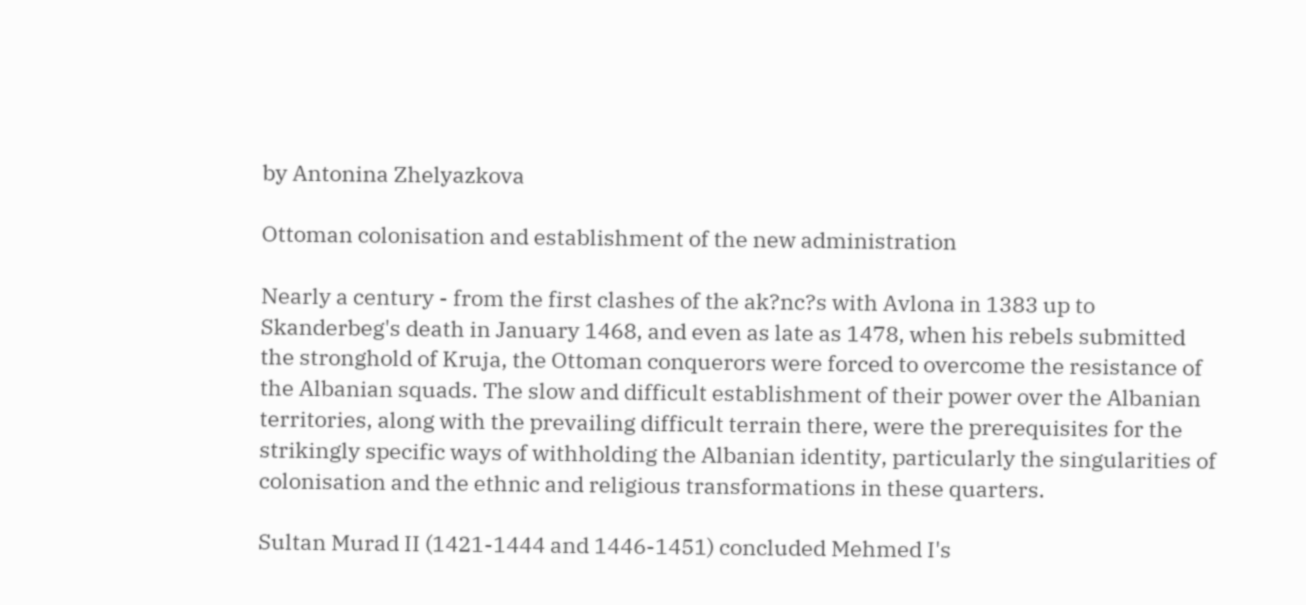by Antonina Zhelyazkova

Ottoman colonisation and establishment of the new administration

Nearly a century - from the first clashes of the ak?nc?s with Avlona in 1383 up to Skanderbeg's death in January 1468, and even as late as 1478, when his rebels submitted the stronghold of Kruja, the Ottoman conquerors were forced to overcome the resistance of the Albanian squads. The slow and difficult establishment of their power over the Albanian territories, along with the prevailing difficult terrain there, were the prerequisites for the strikingly specific ways of withholding the Albanian identity, particularly the singularities of colonisation and the ethnic and religious transformations in these quarters.

Sultan Murad II (1421-1444 and 1446-1451) concluded Mehmed I's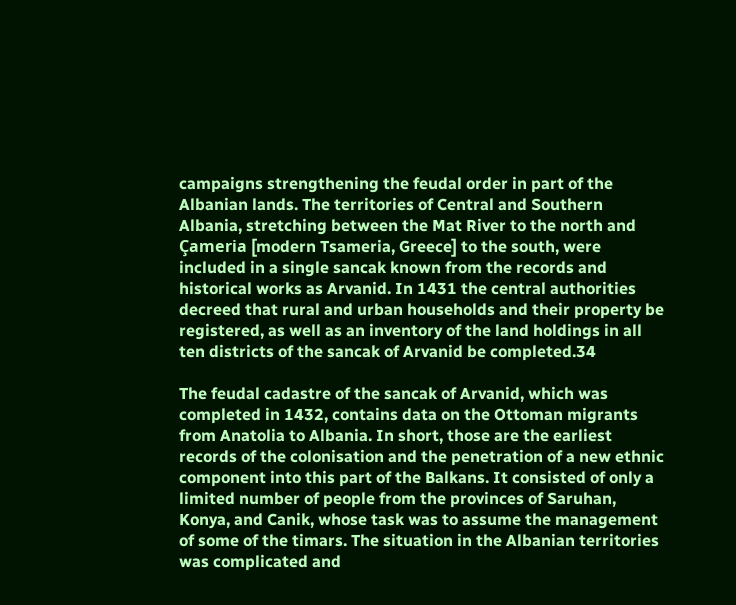campaigns strengthening the feudal order in part of the Albanian lands. The territories of Central and Southern Albania, stretching between the Mat River to the north and Çameria [modern Tsameria, Greece] to the south, were included in a single sancak known from the records and historical works as Arvanid. In 1431 the central authorities decreed that rural and urban households and their property be registered, as well as an inventory of the land holdings in all ten districts of the sancak of Arvanid be completed.34

The feudal cadastre of the sancak of Arvanid, which was completed in 1432, contains data on the Ottoman migrants from Anatolia to Albania. In short, those are the earliest records of the colonisation and the penetration of a new ethnic component into this part of the Balkans. It consisted of only a limited number of people from the provinces of Saruhan, Konya, and Canik, whose task was to assume the management of some of the timars. The situation in the Albanian territories was complicated and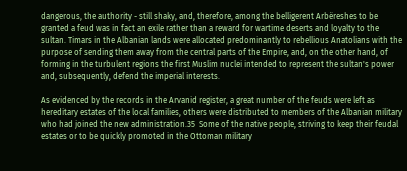dangerous, the authority - still shaky, and, therefore, among the belligerent Arbëreshes to be granted a feud was in fact an exile rather than a reward for wartime deserts and loyalty to the sultan. Timars in the Albanian lands were allocated predominantly to rebellious Anatolians with the purpose of sending them away from the central parts of the Empire, and, on the other hand, of forming in the turbulent regions the first Muslim nuclei intended to represent the sultan's power and, subsequently, defend the imperial interests.

As evidenced by the records in the Arvanid register, a great number of the feuds were left as hereditary estates of the local families, others were distributed to members of the Albanian military who had joined the new administration.35  Some of the native people, striving to keep their feudal estates or to be quickly promoted in the Ottoman military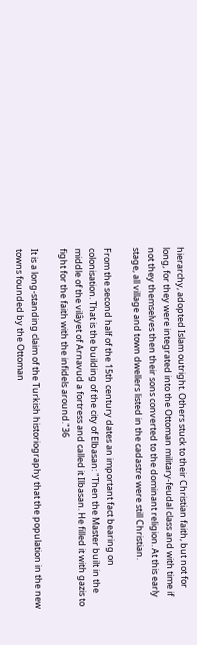hierarchy, adopted Islam outright. Others stuck to their Christian faith, but not for long, for they were integrated into the Ottoman military-feudal class and with time if not they themselves then their sons converted to the dominant religion. At this early stage, all village and town dwellers listed in the cadastre were still Christian.

From the second half of the 15th century dates an important fact bearing on colonisation. That is the building of the city of Elbasan: "Then the Master built in the middle of the vilâyet of Arnavud a fortress and called it Ilbasan. He filled it with gazis to fight for the faith with the infidels around."36

It is a long-standing claim of the Turkish historiography that the population in the new towns founded by the Ottoman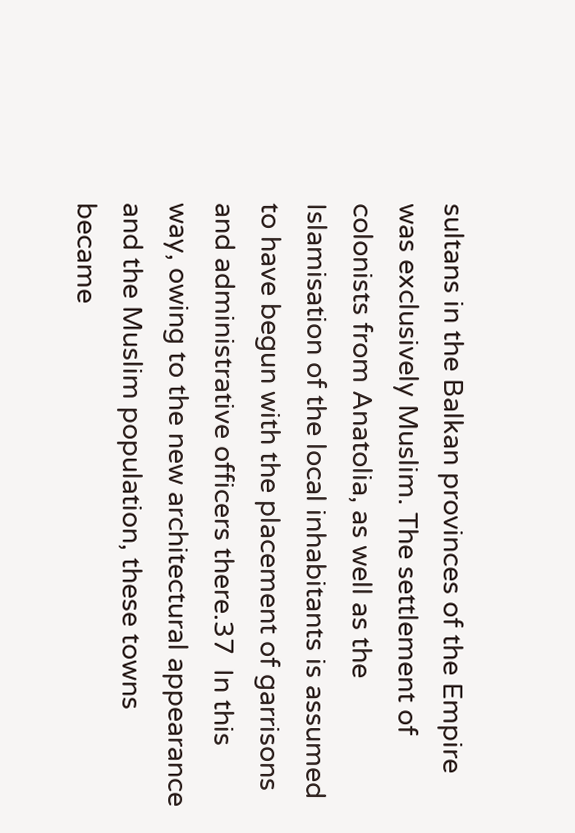sultans in the Balkan provinces of the Empire was exclusively Muslim. The settlement of colonists from Anatolia, as well as the Islamisation of the local inhabitants is assumed to have begun with the placement of garrisons and administrative officers there.37  In this way, owing to the new architectural appearance and the Muslim population, these towns became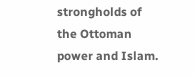strongholds of the Ottoman power and Islam.